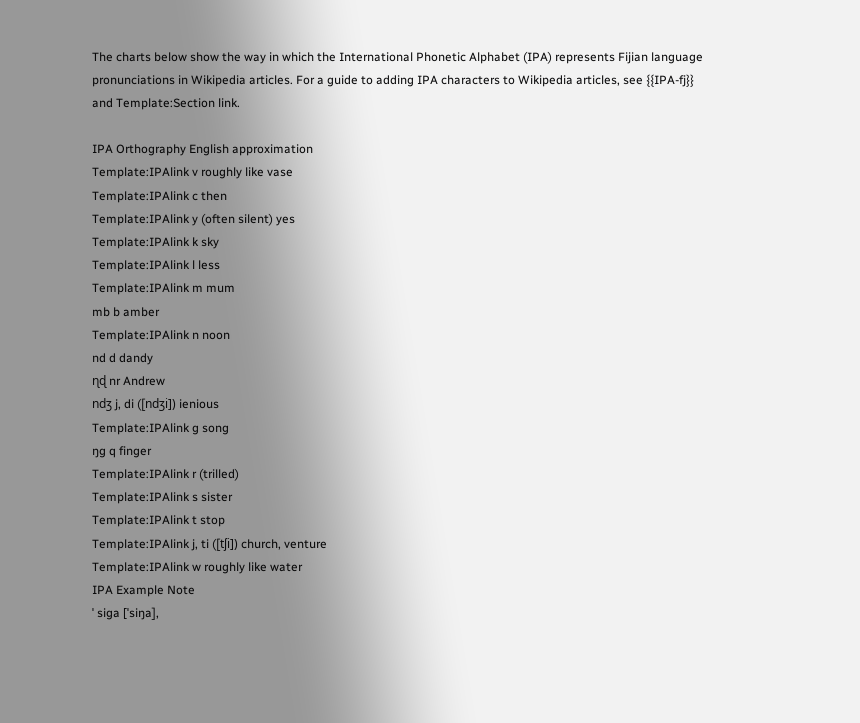The charts below show the way in which the International Phonetic Alphabet (IPA) represents Fijian language pronunciations in Wikipedia articles. For a guide to adding IPA characters to Wikipedia articles, see {{IPA-fj}} and Template:Section link.

IPA Orthography English approximation
Template:IPAlink v roughly like vase
Template:IPAlink c then
Template:IPAlink y (often silent) yes
Template:IPAlink k sky
Template:IPAlink l less
Template:IPAlink m mum
mb b amber
Template:IPAlink n noon
nd d dandy
ɳɖ nr Andrew
ndʒ j, di ([ndʒi]) ienious
Template:IPAlink g song
ŋɡ q finger
Template:IPAlink r (trilled)
Template:IPAlink s sister
Template:IPAlink t stop
Template:IPAlink j, ti ([tʃi]) church, venture
Template:IPAlink w roughly like water
IPA Example Note
ˈ siga [ˈsiŋa],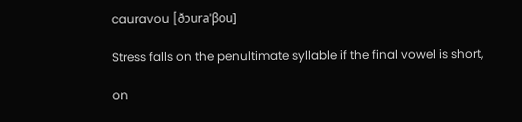cauravou [ðɔuraˈβou]

Stress falls on the penultimate syllable if the final vowel is short,

on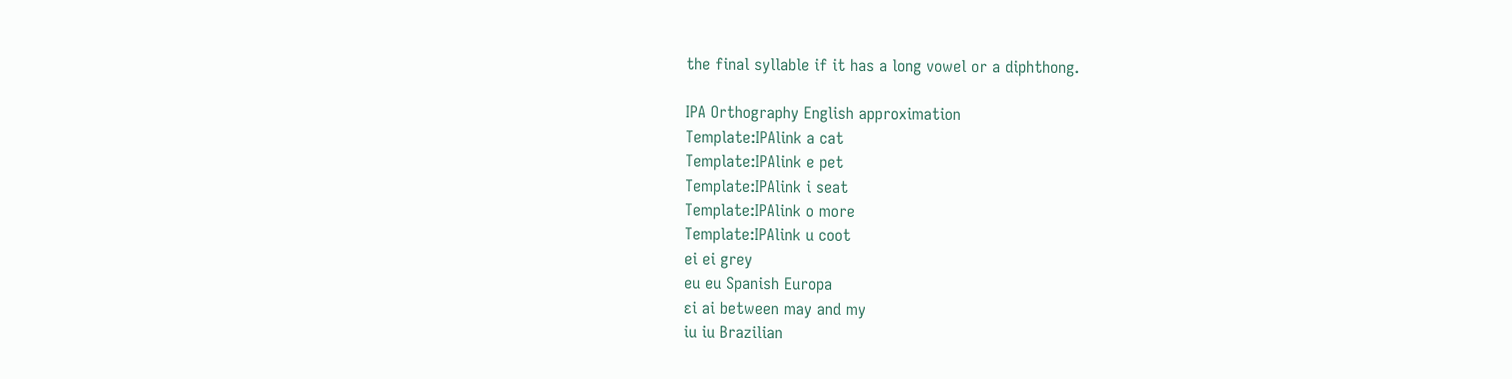the final syllable if it has a long vowel or a diphthong.

IPA Orthography English approximation
Template:IPAlink a cat
Template:IPAlink e pet
Template:IPAlink i seat
Template:IPAlink o more
Template:IPAlink u coot
ei ei grey
eu eu Spanish Europa
ɛi ai between may and my
iu iu Brazilian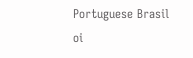Portuguese Brasil
oi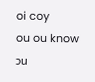oi coy
ou ou know
ɔu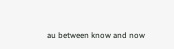au between know and now